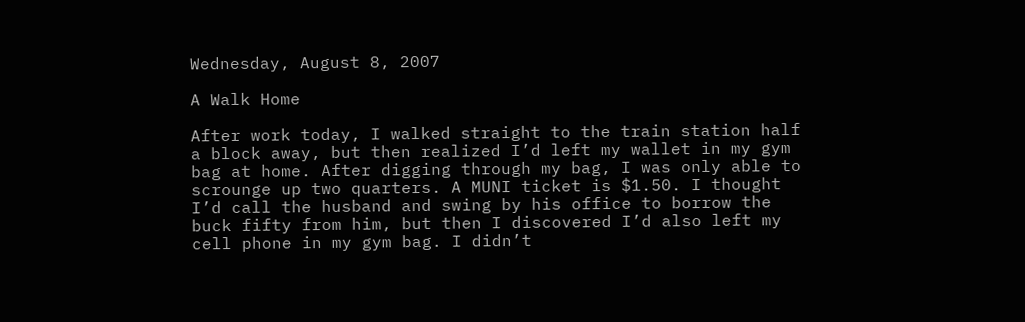Wednesday, August 8, 2007

A Walk Home

After work today, I walked straight to the train station half a block away, but then realized I’d left my wallet in my gym bag at home. After digging through my bag, I was only able to scrounge up two quarters. A MUNI ticket is $1.50. I thought I’d call the husband and swing by his office to borrow the buck fifty from him, but then I discovered I’d also left my cell phone in my gym bag. I didn’t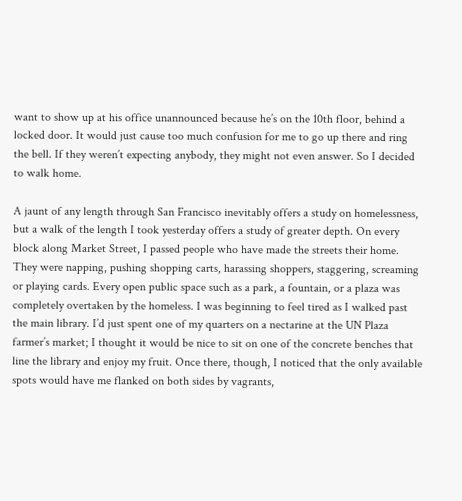want to show up at his office unannounced because he’s on the 10th floor, behind a locked door. It would just cause too much confusion for me to go up there and ring the bell. If they weren’t expecting anybody, they might not even answer. So I decided to walk home.

A jaunt of any length through San Francisco inevitably offers a study on homelessness, but a walk of the length I took yesterday offers a study of greater depth. On every block along Market Street, I passed people who have made the streets their home. They were napping, pushing shopping carts, harassing shoppers, staggering, screaming or playing cards. Every open public space such as a park, a fountain, or a plaza was completely overtaken by the homeless. I was beginning to feel tired as I walked past the main library. I’d just spent one of my quarters on a nectarine at the UN Plaza farmer’s market; I thought it would be nice to sit on one of the concrete benches that line the library and enjoy my fruit. Once there, though, I noticed that the only available spots would have me flanked on both sides by vagrants,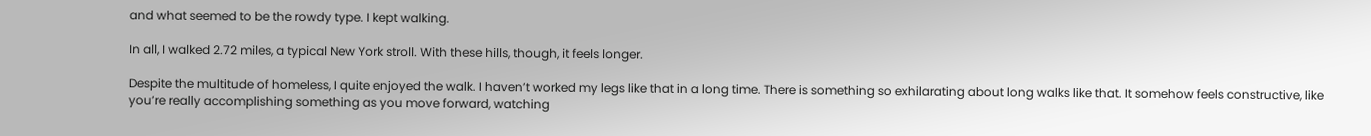and what seemed to be the rowdy type. I kept walking.

In all, I walked 2.72 miles, a typical New York stroll. With these hills, though, it feels longer.

Despite the multitude of homeless, I quite enjoyed the walk. I haven’t worked my legs like that in a long time. There is something so exhilarating about long walks like that. It somehow feels constructive, like you’re really accomplishing something as you move forward, watching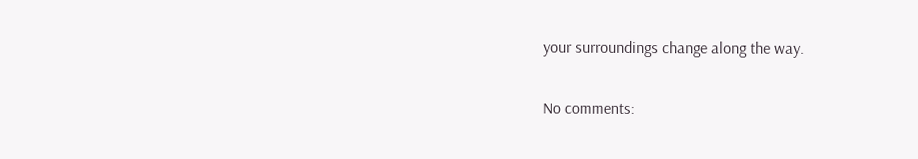your surroundings change along the way.

No comments: